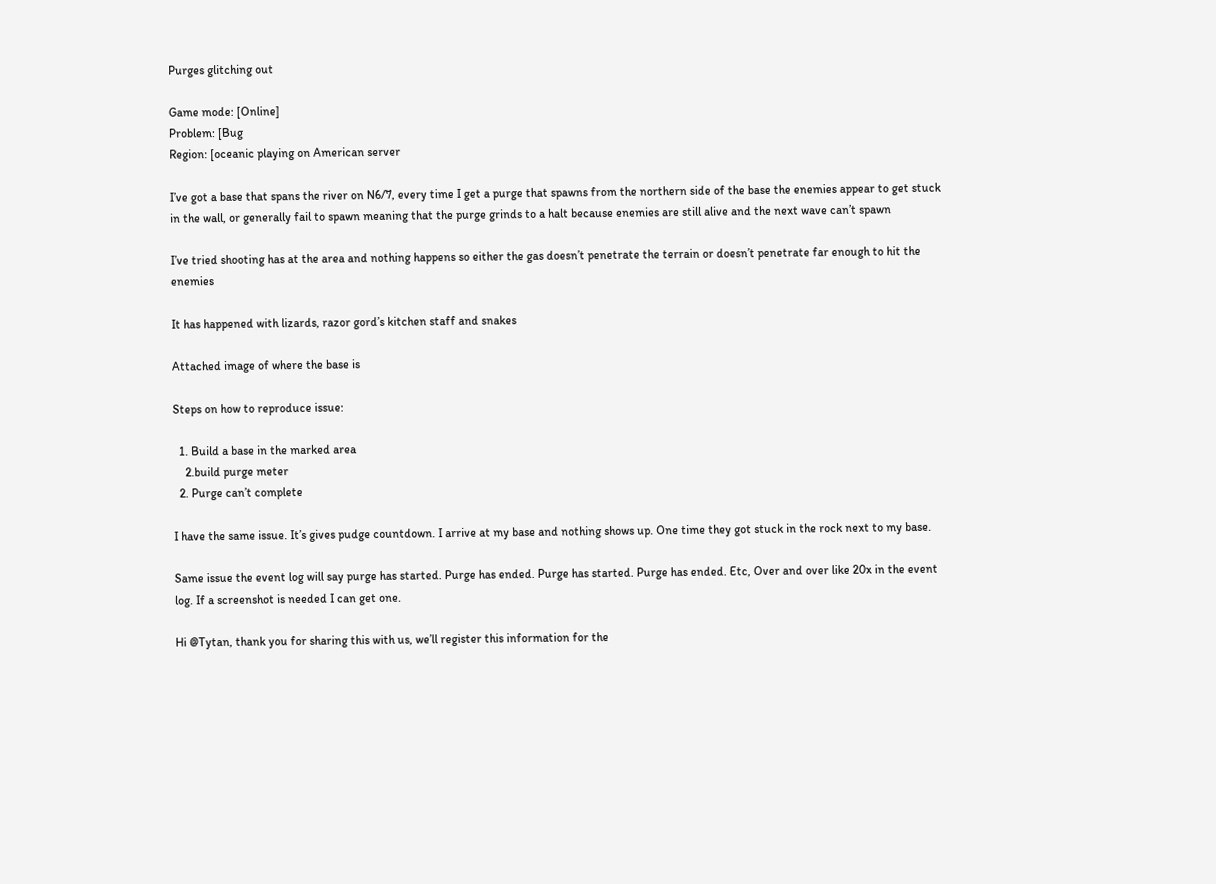Purges glitching out

Game mode: [Online]
Problem: [Bug
Region: [oceanic playing on American server

I’ve got a base that spans the river on N6/7, every time I get a purge that spawns from the northern side of the base the enemies appear to get stuck in the wall, or generally fail to spawn meaning that the purge grinds to a halt because enemies are still alive and the next wave can’t spawn

I’ve tried shooting has at the area and nothing happens so either the gas doesn’t penetrate the terrain or doesn’t penetrate far enough to hit the enemies

It has happened with lizards, razor gord’s kitchen staff and snakes

Attached image of where the base is

Steps on how to reproduce issue:

  1. Build a base in the marked area
    2.build purge meter
  2. Purge can’t complete

I have the same issue. It’s gives pudge countdown. I arrive at my base and nothing shows up. One time they got stuck in the rock next to my base.

Same issue the event log will say purge has started. Purge has ended. Purge has started. Purge has ended. Etc, Over and over like 20x in the event log. If a screenshot is needed I can get one.

Hi @Tytan, thank you for sharing this with us, we’ll register this information for the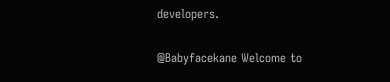developers.

@Babyfacekane Welcome to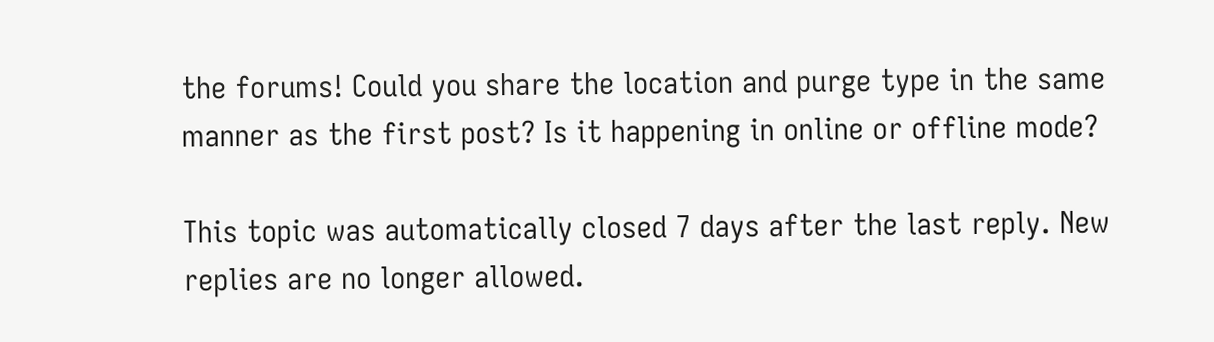the forums! Could you share the location and purge type in the same manner as the first post? Is it happening in online or offline mode?

This topic was automatically closed 7 days after the last reply. New replies are no longer allowed.